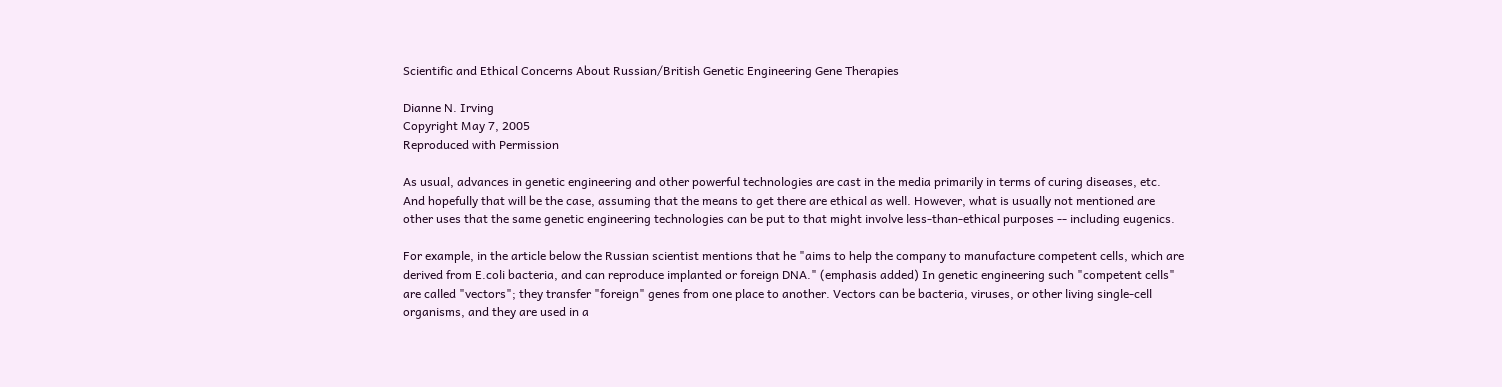Scientific and Ethical Concerns About Russian/British Genetic Engineering Gene Therapies

Dianne N. Irving
Copyright May 7, 2005
Reproduced with Permission

As usual, advances in genetic engineering and other powerful technologies are cast in the media primarily in terms of curing diseases, etc. And hopefully that will be the case, assuming that the means to get there are ethical as well. However, what is usually not mentioned are other uses that the same genetic engineering technologies can be put to that might involve less-than-ethical purposes -- including eugenics.

For example, in the article below the Russian scientist mentions that he "aims to help the company to manufacture competent cells, which are derived from E.coli bacteria, and can reproduce implanted or foreign DNA." (emphasis added) In genetic engineering such "competent cells" are called "vectors"; they transfer "foreign" genes from one place to another. Vectors can be bacteria, viruses, or other living single-cell organisms, and they are used in a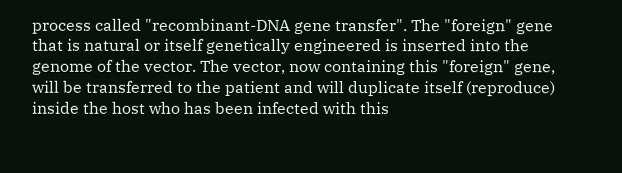process called "recombinant-DNA gene transfer". The "foreign" gene that is natural or itself genetically engineered is inserted into the genome of the vector. The vector, now containing this "foreign" gene, will be transferred to the patient and will duplicate itself (reproduce) inside the host who has been infected with this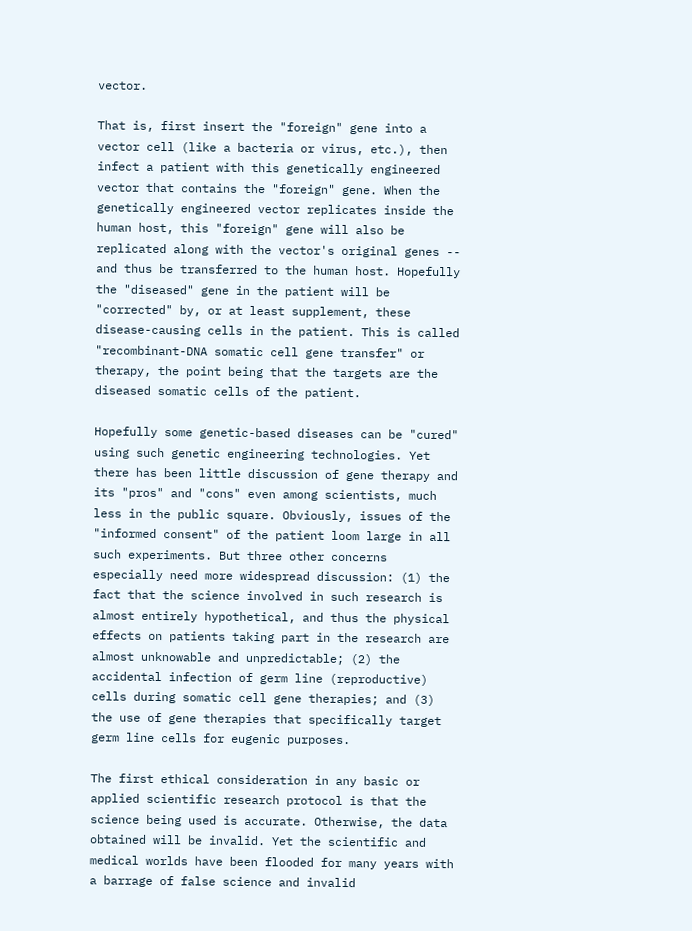vector.

That is, first insert the "foreign" gene into a vector cell (like a bacteria or virus, etc.), then infect a patient with this genetically engineered vector that contains the "foreign" gene. When the genetically engineered vector replicates inside the human host, this "foreign" gene will also be replicated along with the vector's original genes -- and thus be transferred to the human host. Hopefully the "diseased" gene in the patient will be "corrected" by, or at least supplement, these disease-causing cells in the patient. This is called "recombinant-DNA somatic cell gene transfer" or therapy, the point being that the targets are the diseased somatic cells of the patient.

Hopefully some genetic-based diseases can be "cured" using such genetic engineering technologies. Yet there has been little discussion of gene therapy and its "pros" and "cons" even among scientists, much less in the public square. Obviously, issues of the "informed consent" of the patient loom large in all such experiments. But three other concerns especially need more widespread discussion: (1) the fact that the science involved in such research is almost entirely hypothetical, and thus the physical effects on patients taking part in the research are almost unknowable and unpredictable; (2) the accidental infection of germ line (reproductive) cells during somatic cell gene therapies; and (3) the use of gene therapies that specifically target germ line cells for eugenic purposes.

The first ethical consideration in any basic or applied scientific research protocol is that the science being used is accurate. Otherwise, the data obtained will be invalid. Yet the scientific and medical worlds have been flooded for many years with a barrage of false science and invalid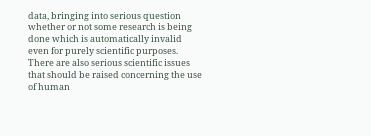data, bringing into serious question whether or not some research is being done which is automatically invalid even for purely scientific purposes. There are also serious scientific issues that should be raised concerning the use of human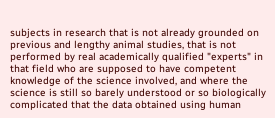subjects in research that is not already grounded on previous and lengthy animal studies, that is not performed by real academically qualified "experts" in that field who are supposed to have competent knowledge of the science involved, and where the science is still so barely understood or so biologically complicated that the data obtained using human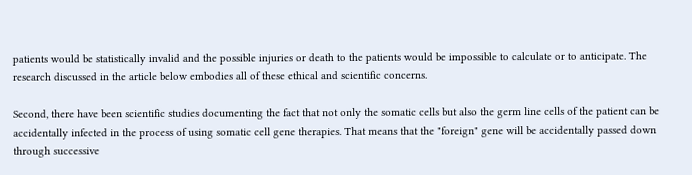patients would be statistically invalid and the possible injuries or death to the patients would be impossible to calculate or to anticipate. The research discussed in the article below embodies all of these ethical and scientific concerns.

Second, there have been scientific studies documenting the fact that not only the somatic cells but also the germ line cells of the patient can be accidentally infected in the process of using somatic cell gene therapies. That means that the "foreign" gene will be accidentally passed down through successive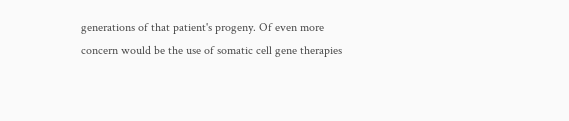generations of that patient's progeny. Of even more concern would be the use of somatic cell gene therapies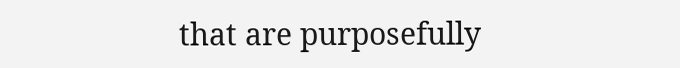that are purposefully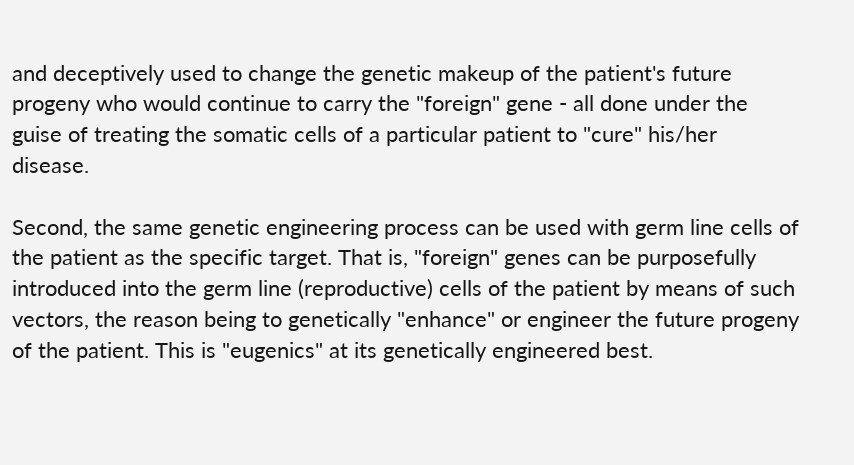and deceptively used to change the genetic makeup of the patient's future progeny who would continue to carry the "foreign" gene - all done under the guise of treating the somatic cells of a particular patient to "cure" his/her disease.

Second, the same genetic engineering process can be used with germ line cells of the patient as the specific target. That is, "foreign" genes can be purposefully introduced into the germ line (reproductive) cells of the patient by means of such vectors, the reason being to genetically "enhance" or engineer the future progeny of the patient. This is "eugenics" at its genetically engineered best.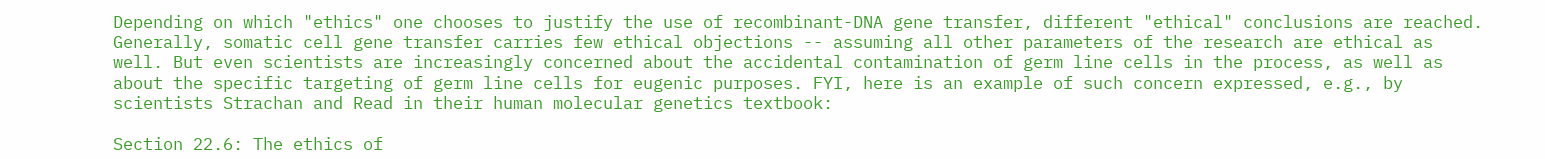Depending on which "ethics" one chooses to justify the use of recombinant-DNA gene transfer, different "ethical" conclusions are reached. Generally, somatic cell gene transfer carries few ethical objections -- assuming all other parameters of the research are ethical as well. But even scientists are increasingly concerned about the accidental contamination of germ line cells in the process, as well as about the specific targeting of germ line cells for eugenic purposes. FYI, here is an example of such concern expressed, e.g., by scientists Strachan and Read in their human molecular genetics textbook:

Section 22.6: The ethics of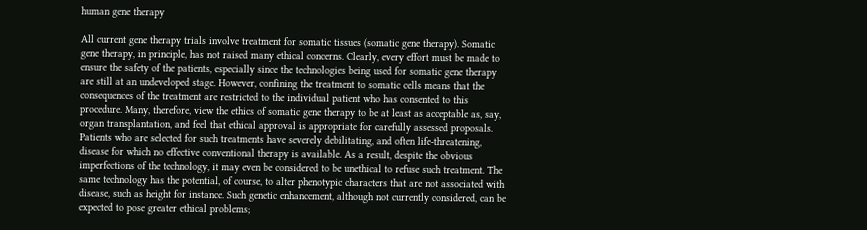human gene therapy

All current gene therapy trials involve treatment for somatic tissues (somatic gene therapy). Somatic gene therapy, in principle, has not raised many ethical concerns. Clearly, every effort must be made to ensure the safety of the patients, especially since the technologies being used for somatic gene therapy are still at an undeveloped stage. However, confining the treatment to somatic cells means that the consequences of the treatment are restricted to the individual patient who has consented to this procedure. Many, therefore, view the ethics of somatic gene therapy to be at least as acceptable as, say, organ transplantation, and feel that ethical approval is appropriate for carefully assessed proposals. Patients who are selected for such treatments have severely debilitating, and often life-threatening, disease for which no effective conventional therapy is available. As a result, despite the obvious imperfections of the technology, it may even be considered to be unethical to refuse such treatment. The same technology has the potential, of course, to alter phenotypic characters that are not associated with disease, such as height for instance. Such genetic enhancement, although not currently considered, can be expected to pose greater ethical problems;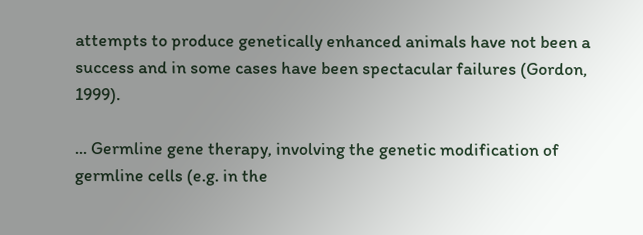attempts to produce genetically enhanced animals have not been a success and in some cases have been spectacular failures (Gordon, 1999).

... Germline gene therapy, involving the genetic modification of germline cells (e.g. in the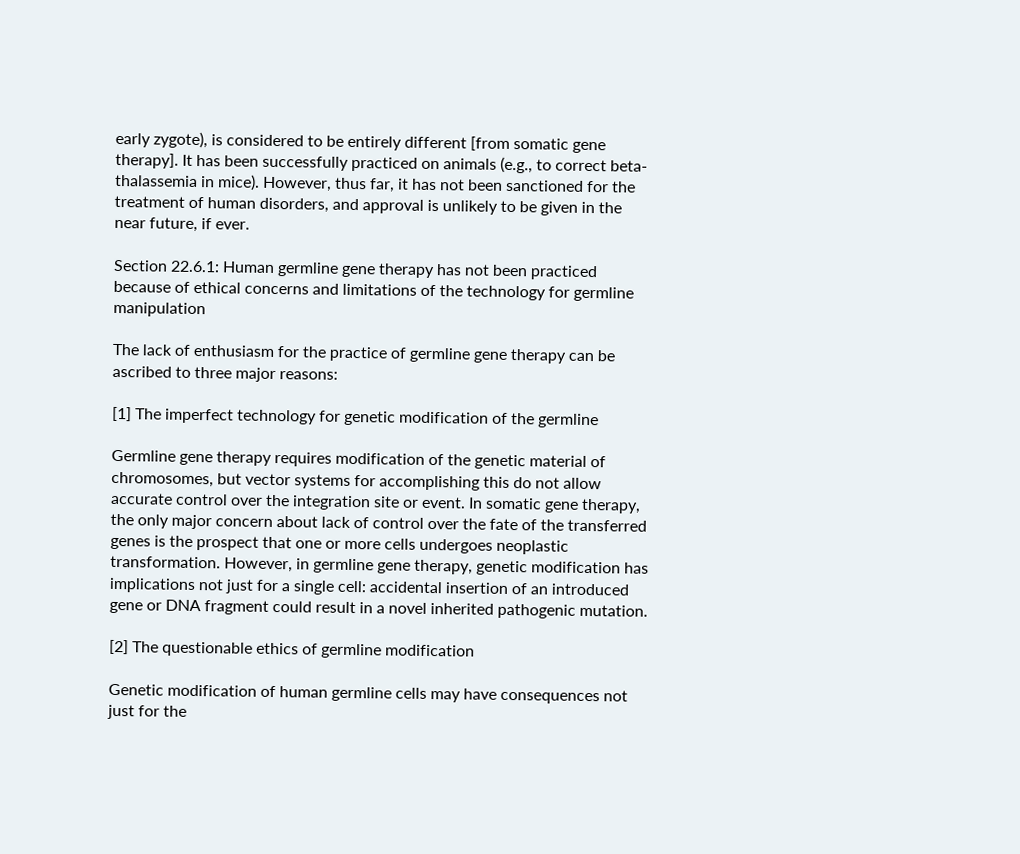early zygote), is considered to be entirely different [from somatic gene therapy]. It has been successfully practiced on animals (e.g., to correct beta-thalassemia in mice). However, thus far, it has not been sanctioned for the treatment of human disorders, and approval is unlikely to be given in the near future, if ever.

Section 22.6.1: Human germline gene therapy has not been practiced because of ethical concerns and limitations of the technology for germline manipulation

The lack of enthusiasm for the practice of germline gene therapy can be ascribed to three major reasons:

[1] The imperfect technology for genetic modification of the germline

Germline gene therapy requires modification of the genetic material of chromosomes, but vector systems for accomplishing this do not allow accurate control over the integration site or event. In somatic gene therapy, the only major concern about lack of control over the fate of the transferred genes is the prospect that one or more cells undergoes neoplastic transformation. However, in germline gene therapy, genetic modification has implications not just for a single cell: accidental insertion of an introduced gene or DNA fragment could result in a novel inherited pathogenic mutation.

[2] The questionable ethics of germline modification

Genetic modification of human germline cells may have consequences not just for the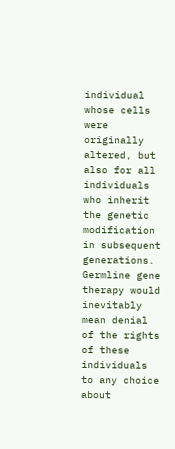individual whose cells were originally altered, but also for all individuals who inherit the genetic modification in subsequent generations. Germline gene therapy would inevitably mean denial of the rights of these individuals to any choice about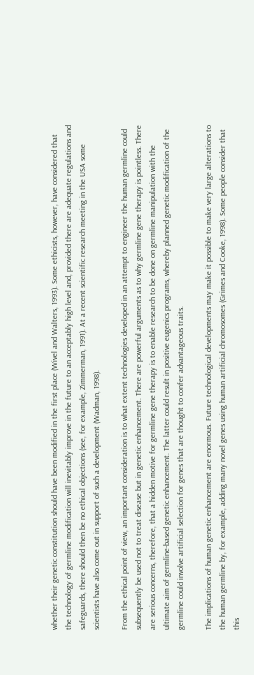whether their genetic constitution should have been modified in the first place (Wivel and Walters, 1993). Some ethicists, however, have considered that the technology of germline modification will inevitably improve in the future to an acceptably high level and, provided there are adequate regulations and safeguards, there should then be no ethical objections (see, for example, Zimmerman, 1991). At a recent scientific research meeting in the USA some scientists have also come out in support of such a development (Wadman, 1998).

From the ethical point of view, an important consideration is to what extent technologies developed in an attempt to engineer the human germline could subsequently be used not to treat disease but in genetic enhancement. There are powerful arguments as to why germline gene therapy is pointless. There are serious concerns, therefore, that a hidden motive for germline gene therapy is to enable research to be done on germline manipulation with the ultimate aim of germline-based genetic enhancement. The latter could result in positive eugenics programs, whereby planned genetic modification of the germline could involve artificial selection for genes that are thought to confer advantageous traits.

The implications of human genetic enhancement are enormous. Future technological developments may make it possible to make very large alterations to the human germline by, for example, adding many novel genes using human artificial chromosomes (Grimes and Cooke, 1998). Some people consider that this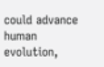could advance human evolution,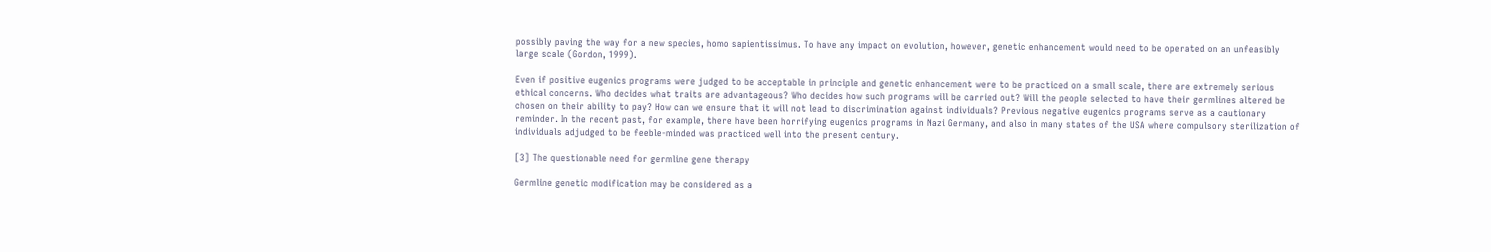possibly paving the way for a new species, homo sapientissimus. To have any impact on evolution, however, genetic enhancement would need to be operated on an unfeasibly large scale (Gordon, 1999).

Even if positive eugenics programs were judged to be acceptable in principle and genetic enhancement were to be practiced on a small scale, there are extremely serious ethical concerns. Who decides what traits are advantageous? Who decides how such programs will be carried out? Will the people selected to have their germlines altered be chosen on their ability to pay? How can we ensure that it will not lead to discrimination against individuals? Previous negative eugenics programs serve as a cautionary reminder. In the recent past, for example, there have been horrifying eugenics programs in Nazi Germany, and also in many states of the USA where compulsory sterilization of individuals adjudged to be feeble-minded was practiced well into the present century.

[3] The questionable need for germline gene therapy

Germline genetic modification may be considered as a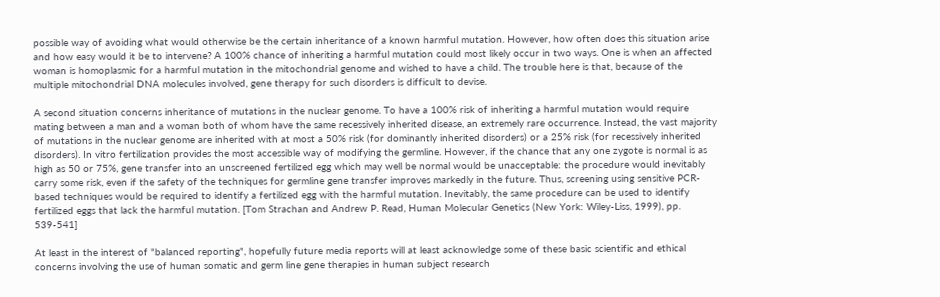possible way of avoiding what would otherwise be the certain inheritance of a known harmful mutation. However, how often does this situation arise and how easy would it be to intervene? A 100% chance of inheriting a harmful mutation could most likely occur in two ways. One is when an affected woman is homoplasmic for a harmful mutation in the mitochondrial genome and wished to have a child. The trouble here is that, because of the multiple mitochondrial DNA molecules involved, gene therapy for such disorders is difficult to devise.

A second situation concerns inheritance of mutations in the nuclear genome. To have a 100% risk of inheriting a harmful mutation would require mating between a man and a woman both of whom have the same recessively inherited disease, an extremely rare occurrence. Instead, the vast majority of mutations in the nuclear genome are inherited with at most a 50% risk (for dominantly inherited disorders) or a 25% risk (for recessively inherited disorders). In vitro fertilization provides the most accessible way of modifying the germline. However, if the chance that any one zygote is normal is as high as 50 or 75%, gene transfer into an unscreened fertilized egg which may well be normal would be unacceptable: the procedure would inevitably carry some risk, even if the safety of the techniques for germline gene transfer improves markedly in the future. Thus, screening using sensitive PCR-based techniques would be required to identify a fertilized egg with the harmful mutation. Inevitably, the same procedure can be used to identify fertilized eggs that lack the harmful mutation. [Tom Strachan and Andrew P. Read, Human Molecular Genetics (New York: Wiley-Liss, 1999), pp. 539-541]

At least in the interest of "balanced reporting", hopefully future media reports will at least acknowledge some of these basic scientific and ethical concerns involving the use of human somatic and germ line gene therapies in human subject research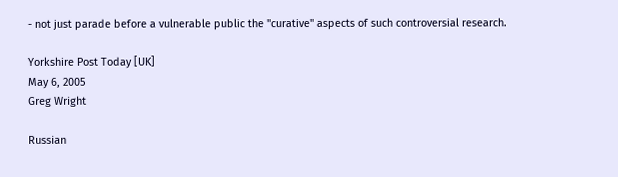- not just parade before a vulnerable public the "curative" aspects of such controversial research.

Yorkshire Post Today [UK]
May 6, 2005
Greg Wright

Russian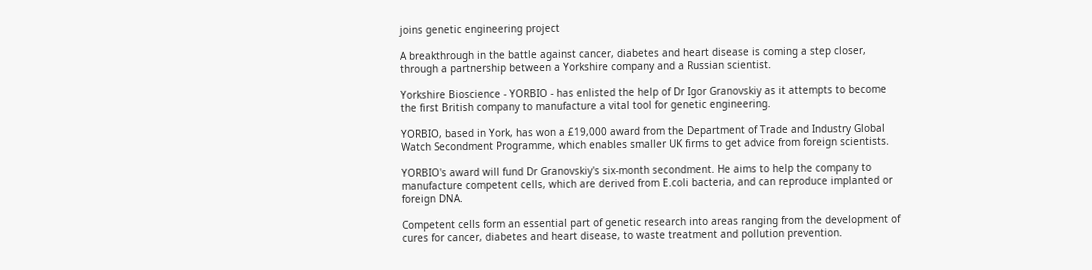joins genetic engineering project

A breakthrough in the battle against cancer, diabetes and heart disease is coming a step closer, through a partnership between a Yorkshire company and a Russian scientist.

Yorkshire Bioscience - YORBIO - has enlisted the help of Dr Igor Granovskiy as it attempts to become the first British company to manufacture a vital tool for genetic engineering.

YORBIO, based in York, has won a £19,000 award from the Department of Trade and Industry Global Watch Secondment Programme, which enables smaller UK firms to get advice from foreign scientists.

YORBIO's award will fund Dr Granovskiy's six-month secondment. He aims to help the company to manufacture competent cells, which are derived from E.coli bacteria, and can reproduce implanted or foreign DNA.

Competent cells form an essential part of genetic research into areas ranging from the development of cures for cancer, diabetes and heart disease, to waste treatment and pollution prevention.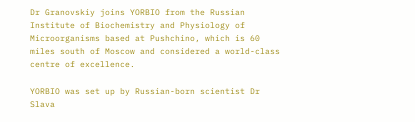Dr Granovskiy joins YORBIO from the Russian Institute of Biochemistry and Physiology of Microorganisms based at Pushchino, which is 60 miles south of Moscow and considered a world-class centre of excellence.

YORBIO was set up by Russian-born scientist Dr Slava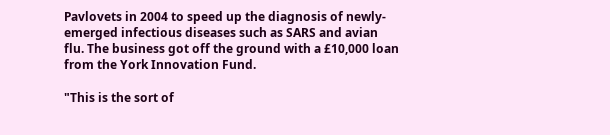Pavlovets in 2004 to speed up the diagnosis of newly-emerged infectious diseases such as SARS and avian flu. The business got off the ground with a £10,000 loan from the York Innovation Fund.

"This is the sort of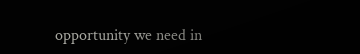opportunity we need in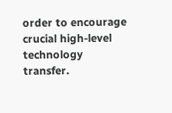order to encourage crucial high-level technology transfer.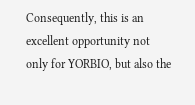Consequently, this is an excellent opportunity not only for YORBIO, but also the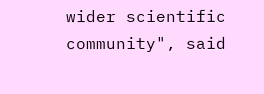wider scientific community", said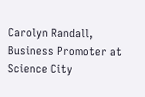Carolyn Randall, Business Promoter at Science City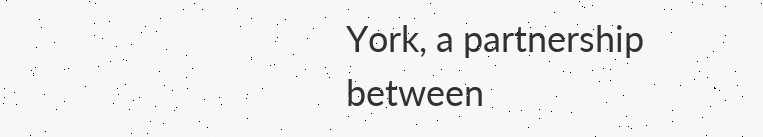York, a partnership between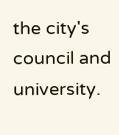the city's council and university.